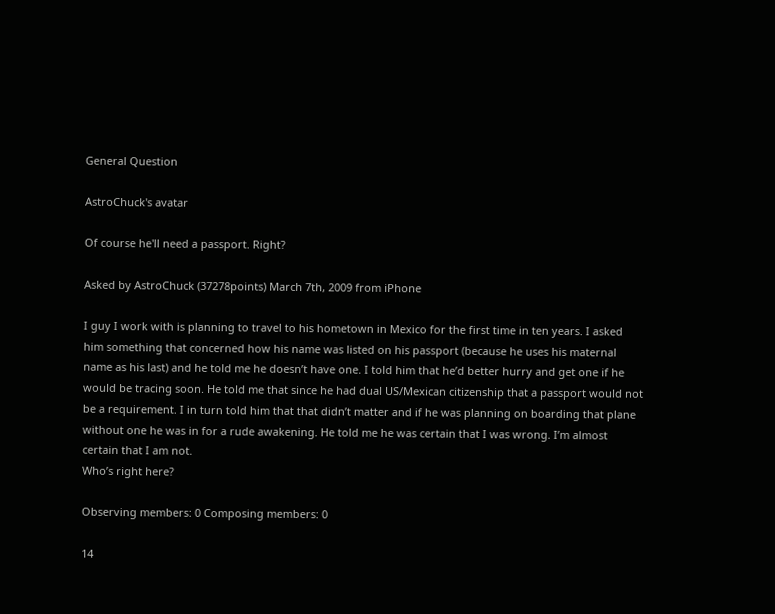General Question

AstroChuck's avatar

Of course he'll need a passport. Right?

Asked by AstroChuck (37278points) March 7th, 2009 from iPhone

I guy I work with is planning to travel to his hometown in Mexico for the first time in ten years. I asked him something that concerned how his name was listed on his passport (because he uses his maternal name as his last) and he told me he doesn’t have one. I told him that he’d better hurry and get one if he would be tracing soon. He told me that since he had dual US/Mexican citizenship that a passport would not be a requirement. I in turn told him that that didn’t matter and if he was planning on boarding that plane without one he was in for a rude awakening. He told me he was certain that I was wrong. I’m almost certain that I am not.
Who’s right here?

Observing members: 0 Composing members: 0

14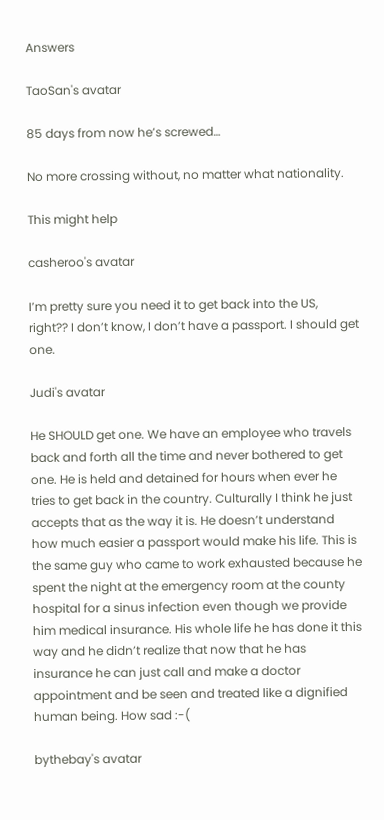Answers

TaoSan's avatar

85 days from now he’s screwed…

No more crossing without, no matter what nationality.

This might help

casheroo's avatar

I’m pretty sure you need it to get back into the US, right?? I don’t know, I don’t have a passport. I should get one.

Judi's avatar

He SHOULD get one. We have an employee who travels back and forth all the time and never bothered to get one. He is held and detained for hours when ever he tries to get back in the country. Culturally I think he just accepts that as the way it is. He doesn’t understand how much easier a passport would make his life. This is the same guy who came to work exhausted because he spent the night at the emergency room at the county hospital for a sinus infection even though we provide him medical insurance. His whole life he has done it this way and he didn’t realize that now that he has insurance he can just call and make a doctor appointment and be seen and treated like a dignified human being. How sad :-(

bythebay's avatar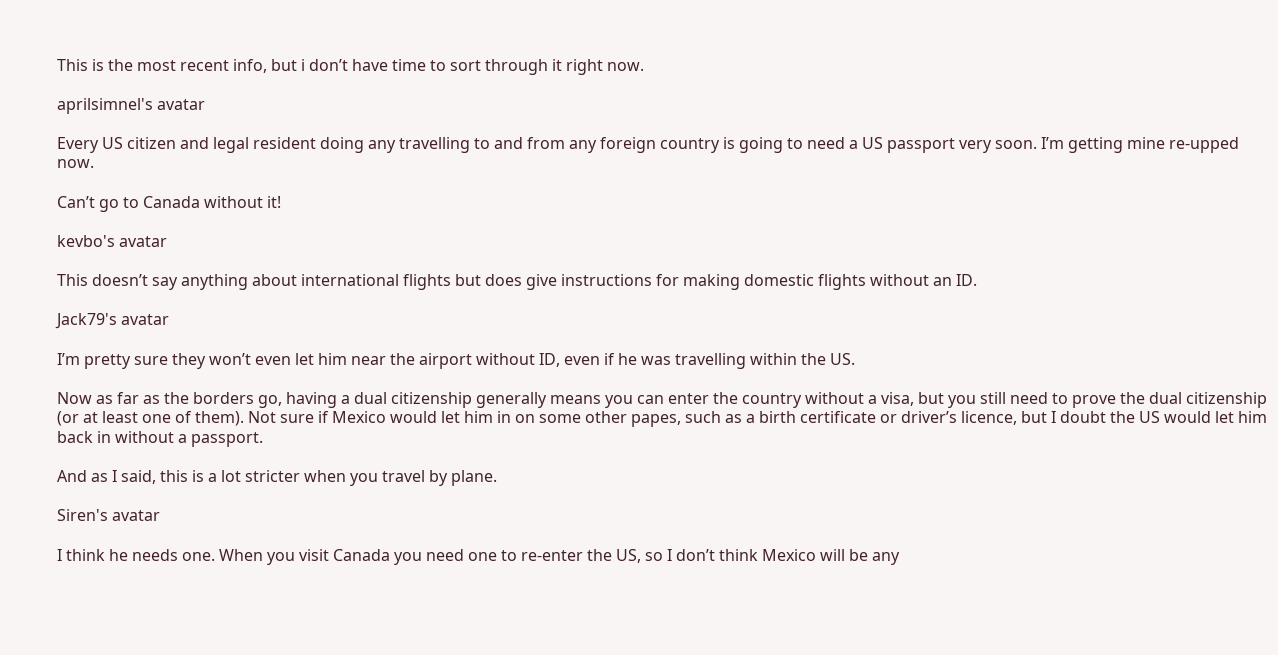This is the most recent info, but i don’t have time to sort through it right now.

aprilsimnel's avatar

Every US citizen and legal resident doing any travelling to and from any foreign country is going to need a US passport very soon. I’m getting mine re-upped now.

Can’t go to Canada without it!

kevbo's avatar

This doesn’t say anything about international flights but does give instructions for making domestic flights without an ID.

Jack79's avatar

I’m pretty sure they won’t even let him near the airport without ID, even if he was travelling within the US.

Now as far as the borders go, having a dual citizenship generally means you can enter the country without a visa, but you still need to prove the dual citizenship (or at least one of them). Not sure if Mexico would let him in on some other papes, such as a birth certificate or driver’s licence, but I doubt the US would let him back in without a passport.

And as I said, this is a lot stricter when you travel by plane.

Siren's avatar

I think he needs one. When you visit Canada you need one to re-enter the US, so I don’t think Mexico will be any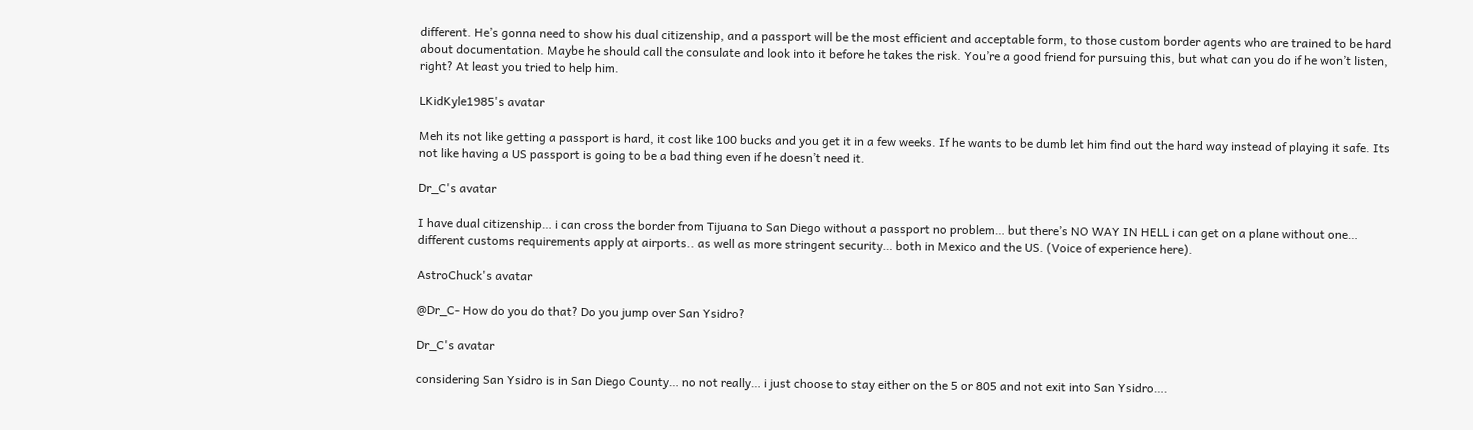different. He’s gonna need to show his dual citizenship, and a passport will be the most efficient and acceptable form, to those custom border agents who are trained to be hard about documentation. Maybe he should call the consulate and look into it before he takes the risk. You’re a good friend for pursuing this, but what can you do if he won’t listen, right? At least you tried to help him.

LKidKyle1985's avatar

Meh its not like getting a passport is hard, it cost like 100 bucks and you get it in a few weeks. If he wants to be dumb let him find out the hard way instead of playing it safe. Its not like having a US passport is going to be a bad thing even if he doesn’t need it.

Dr_C's avatar

I have dual citizenship… i can cross the border from Tijuana to San Diego without a passport no problem… but there’s NO WAY IN HELL i can get on a plane without one… different customs requirements apply at airports.. as well as more stringent security… both in Mexico and the US. (Voice of experience here).

AstroChuck's avatar

@Dr_C- How do you do that? Do you jump over San Ysidro?

Dr_C's avatar

considering San Ysidro is in San Diego County… no not really… i just choose to stay either on the 5 or 805 and not exit into San Ysidro….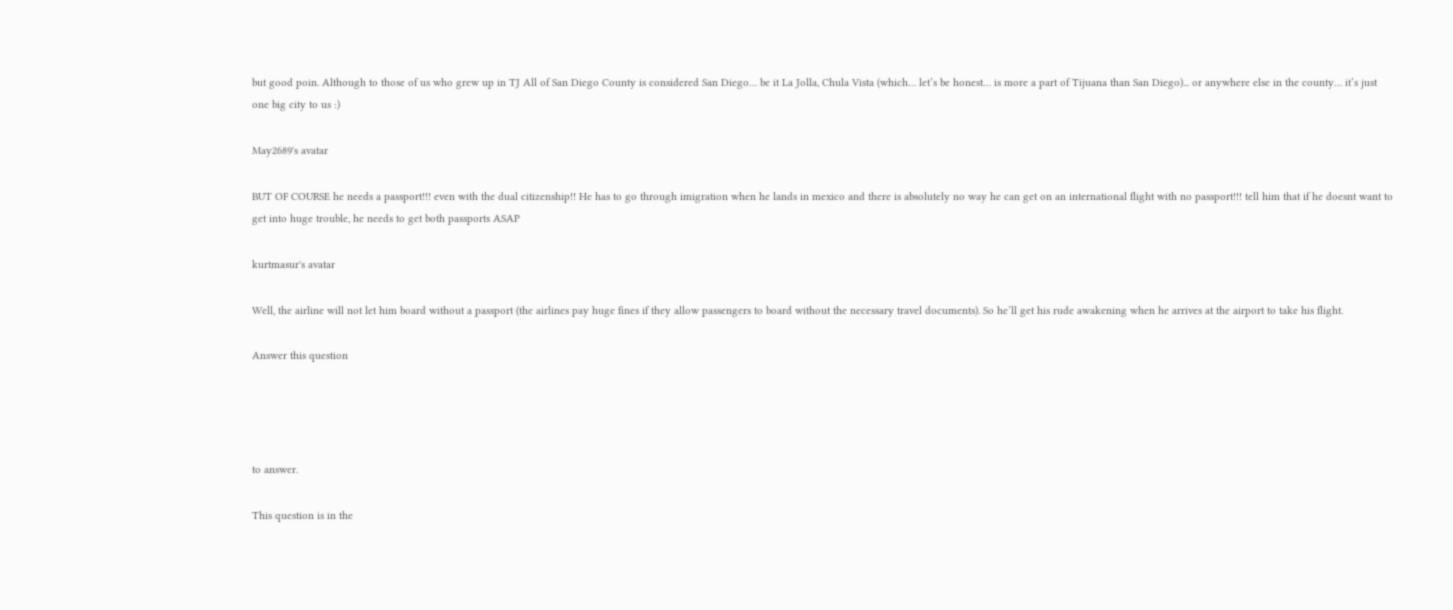but good poin. Although to those of us who grew up in TJ All of San Diego County is considered San Diego… be it La Jolla, Chula Vista (which… let’s be honest… is more a part of Tijuana than San Diego)... or anywhere else in the county… it’s just one big city to us :)

May2689's avatar

BUT OF COURSE he needs a passport!!! even with the dual citizenship!! He has to go through imigration when he lands in mexico and there is absolutely no way he can get on an international flight with no passport!!! tell him that if he doesnt want to get into huge trouble, he needs to get both passports ASAP

kurtmasur's avatar

Well, the airline will not let him board without a passport (the airlines pay huge fines if they allow passengers to board without the necessary travel documents). So he’ll get his rude awakening when he arrives at the airport to take his flight.

Answer this question




to answer.

This question is in the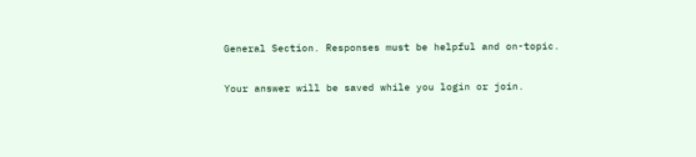General Section. Responses must be helpful and on-topic.

Your answer will be saved while you login or join.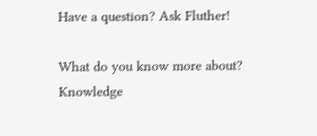Have a question? Ask Fluther!

What do you know more about?
Knowledge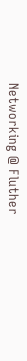Networking @ Fluther